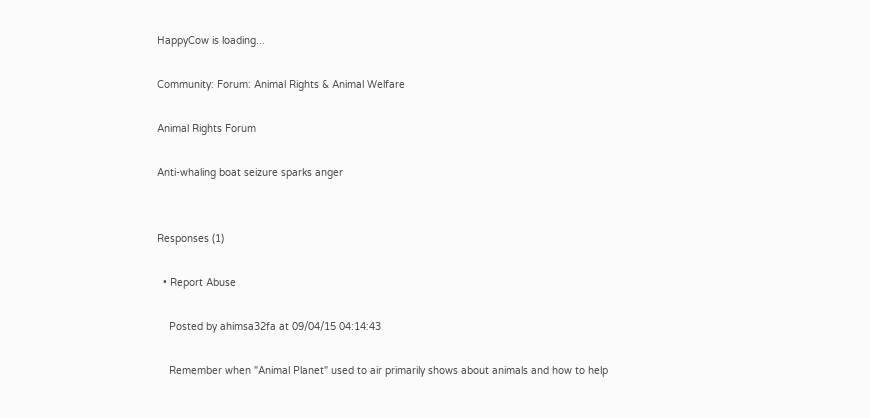HappyCow is loading...

Community: Forum: Animal Rights & Animal Welfare

Animal Rights Forum

Anti-whaling boat seizure sparks anger


Responses (1)

  • Report Abuse

    Posted by ahimsa32fa at 09/04/15 04:14:43

    Remember when "Animal Planet" used to air primarily shows about animals and how to help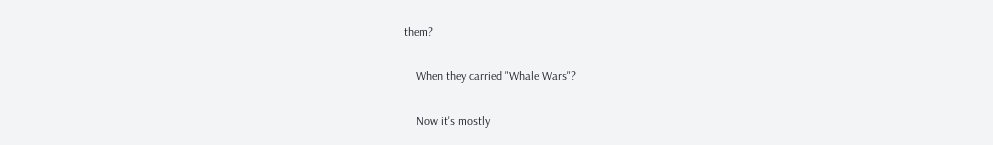them?

    When they carried "Whale Wars"?

    Now it's mostly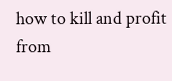how to kill and profit from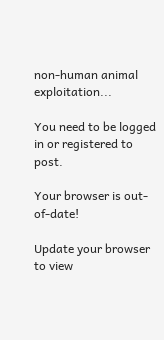non-human animal exploitation...

You need to be logged in or registered to post.

Your browser is out-of-date!

Update your browser to view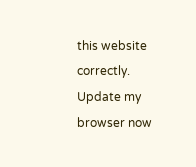this website correctly. Update my browser now